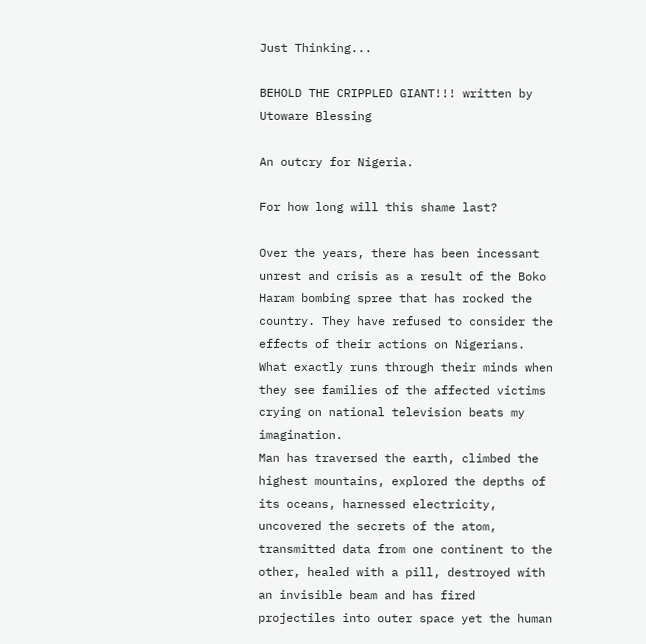Just Thinking...

BEHOLD THE CRIPPLED GIANT!!! written by Utoware Blessing

An outcry for Nigeria.

For how long will this shame last?

Over the years, there has been incessant unrest and crisis as a result of the Boko Haram bombing spree that has rocked the country. They have refused to consider the effects of their actions on Nigerians. What exactly runs through their minds when they see families of the affected victims crying on national television beats my imagination.
Man has traversed the earth, climbed the highest mountains, explored the depths of its oceans, harnessed electricity, uncovered the secrets of the atom, transmitted data from one continent to the other, healed with a pill, destroyed with an invisible beam and has fired projectiles into outer space yet the human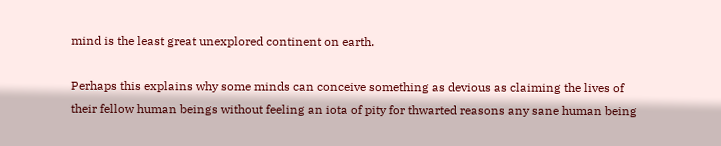mind is the least great unexplored continent on earth.

Perhaps this explains why some minds can conceive something as devious as claiming the lives of their fellow human beings without feeling an iota of pity for thwarted reasons any sane human being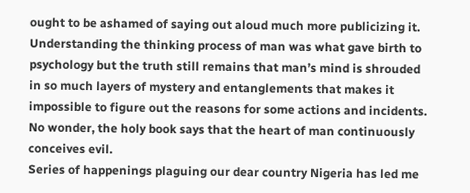ought to be ashamed of saying out aloud much more publicizing it.
Understanding the thinking process of man was what gave birth to psychology but the truth still remains that man’s mind is shrouded in so much layers of mystery and entanglements that makes it impossible to figure out the reasons for some actions and incidents. No wonder, the holy book says that the heart of man continuously conceives evil.
Series of happenings plaguing our dear country Nigeria has led me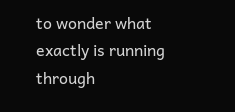to wonder what exactly is running through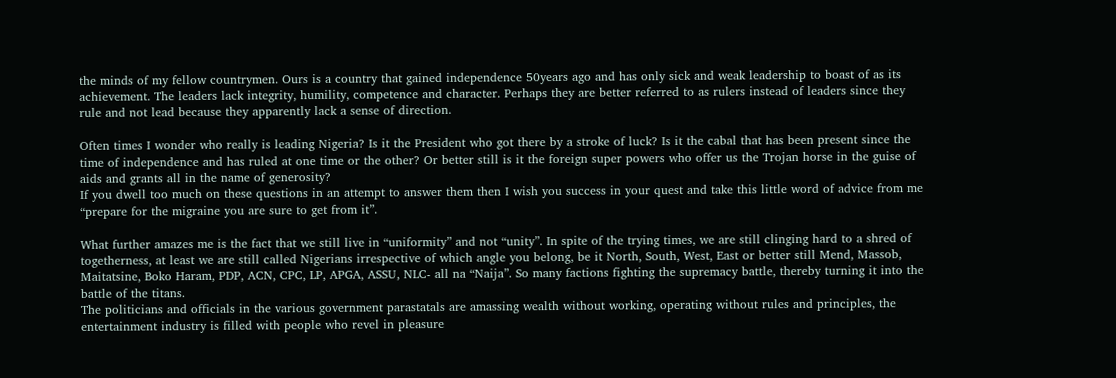the minds of my fellow countrymen. Ours is a country that gained independence 50years ago and has only sick and weak leadership to boast of as its achievement. The leaders lack integrity, humility, competence and character. Perhaps they are better referred to as rulers instead of leaders since they rule and not lead because they apparently lack a sense of direction.

Often times I wonder who really is leading Nigeria? Is it the President who got there by a stroke of luck? Is it the cabal that has been present since the time of independence and has ruled at one time or the other? Or better still is it the foreign super powers who offer us the Trojan horse in the guise of aids and grants all in the name of generosity?
If you dwell too much on these questions in an attempt to answer them then I wish you success in your quest and take this little word of advice from me “prepare for the migraine you are sure to get from it”.

What further amazes me is the fact that we still live in “uniformity” and not “unity”. In spite of the trying times, we are still clinging hard to a shred of togetherness, at least we are still called Nigerians irrespective of which angle you belong, be it North, South, West, East or better still Mend, Massob, Maitatsine, Boko Haram, PDP, ACN, CPC, LP, APGA, ASSU, NLC- all na “Naija”. So many factions fighting the supremacy battle, thereby turning it into the battle of the titans.
The politicians and officials in the various government parastatals are amassing wealth without working, operating without rules and principles, the entertainment industry is filled with people who revel in pleasure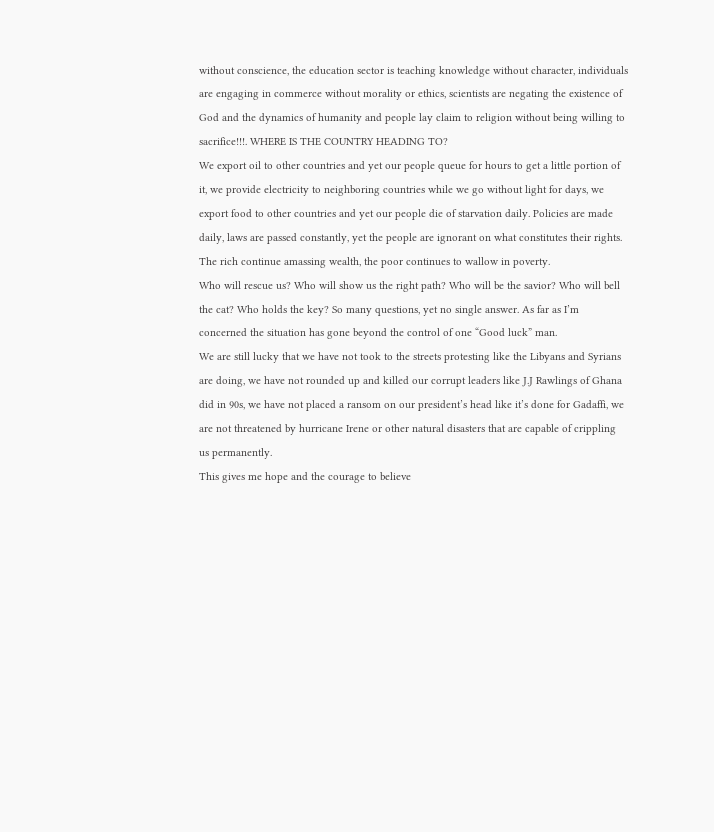without conscience, the education sector is teaching knowledge without character, individuals are engaging in commerce without morality or ethics, scientists are negating the existence of God and the dynamics of humanity and people lay claim to religion without being willing to sacrifice!!!. WHERE IS THE COUNTRY HEADING TO?
We export oil to other countries and yet our people queue for hours to get a little portion of it, we provide electricity to neighboring countries while we go without light for days, we export food to other countries and yet our people die of starvation daily. Policies are made daily, laws are passed constantly, yet the people are ignorant on what constitutes their rights. The rich continue amassing wealth, the poor continues to wallow in poverty.
Who will rescue us? Who will show us the right path? Who will be the savior? Who will bell the cat? Who holds the key? So many questions, yet no single answer. As far as I’m concerned the situation has gone beyond the control of one “Good luck” man.
We are still lucky that we have not took to the streets protesting like the Libyans and Syrians are doing, we have not rounded up and killed our corrupt leaders like J.J Rawlings of Ghana did in 90s, we have not placed a ransom on our president’s head like it’s done for Gadaffi, we are not threatened by hurricane Irene or other natural disasters that are capable of crippling us permanently.
This gives me hope and the courage to believe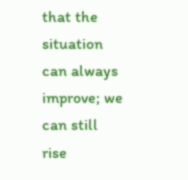that the situation can always improve; we can still rise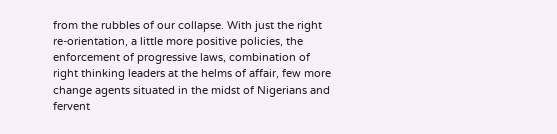from the rubbles of our collapse. With just the right re-orientation, a little more positive policies, the enforcement of progressive laws, combination of right thinking leaders at the helms of affair, few more change agents situated in the midst of Nigerians and fervent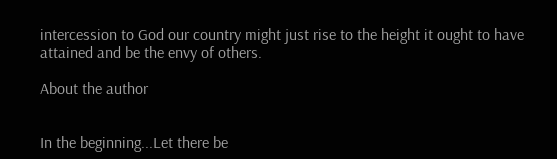intercession to God our country might just rise to the height it ought to have attained and be the envy of others.

About the author


In the beginning...Let there be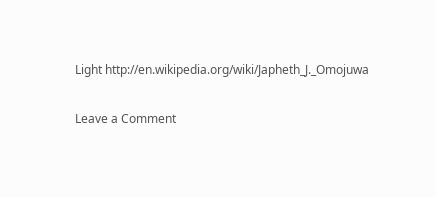Light http://en.wikipedia.org/wiki/Japheth_J._Omojuwa

Leave a Comment